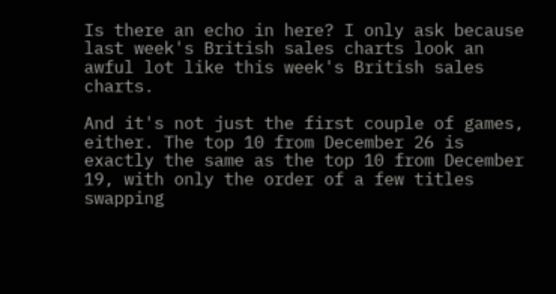Is there an echo in here? I only ask because last week's British sales charts look an awful lot like this week's British sales charts.

And it's not just the first couple of games, either. The top 10 from December 26 is exactly the same as the top 10 from December 19, with only the order of a few titles swapping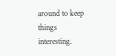around to keep things interesting.